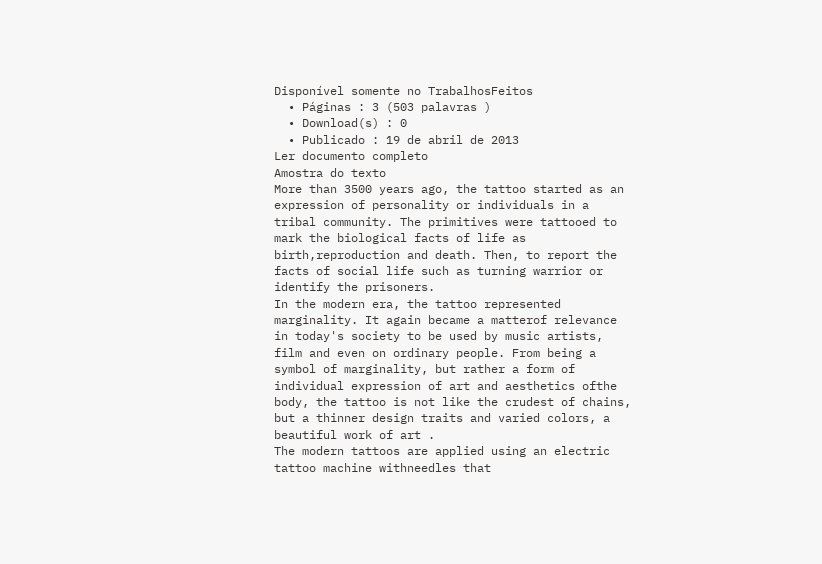Disponível somente no TrabalhosFeitos
  • Páginas : 3 (503 palavras )
  • Download(s) : 0
  • Publicado : 19 de abril de 2013
Ler documento completo
Amostra do texto
More than 3500 years ago, the tattoo started as an expression of personality or individuals in a tribal community. The primitives were tattooed to mark the biological facts of life as birth,reproduction and death. Then, to report the facts of social life such as turning warrior or identify the prisoners.
In the modern era, the tattoo represented marginality. It again became a matterof relevance in today's society to be used by music artists, film and even on ordinary people. From being a symbol of marginality, but rather a form of individual expression of art and aesthetics ofthe body, the tattoo is not like the crudest of chains, but a thinner design traits and varied colors, a beautiful work of art .
The modern tattoos are applied using an electric tattoo machine withneedles that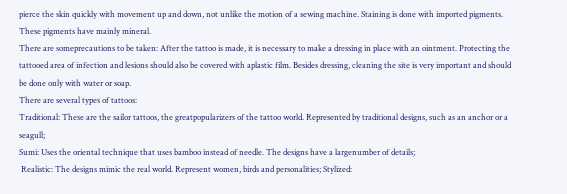pierce the skin quickly with movement up and down, not unlike the motion of a sewing machine. Staining is done with imported pigments. These pigments have mainly mineral.
There are someprecautions to be taken: After the tattoo is made, it is necessary to make a dressing in place with an ointment. Protecting the tattooed area of infection and lesions should also be covered with aplastic film. Besides dressing, cleaning the site is very important and should be done only with water or soap.
There are several types of tattoos:
Traditional: These are the sailor tattoos, the greatpopularizers of the tattoo world. Represented by traditional designs, such as an anchor or a seagull;
Sumi: Uses the oriental technique that uses bamboo instead of needle. The designs have a largenumber of details;
 Realistic: The designs mimic the real world. Represent women, birds and personalities; Stylized: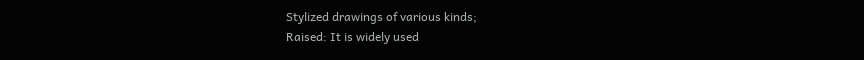Stylized drawings of various kinds;
Raised: It is widely used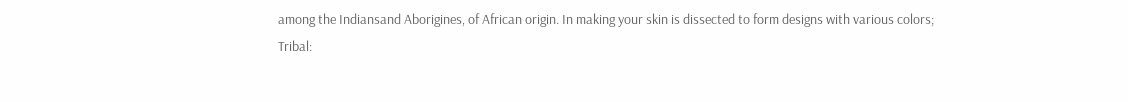among the Indiansand Aborigines, of African origin. In making your skin is dissected to form designs with various colors;
Tribal: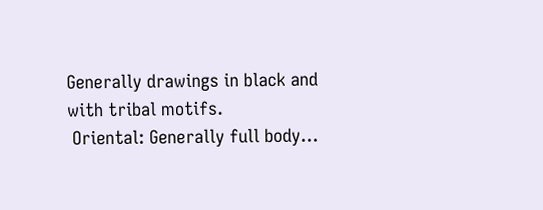Generally drawings in black and with tribal motifs.
 Oriental: Generally full body...